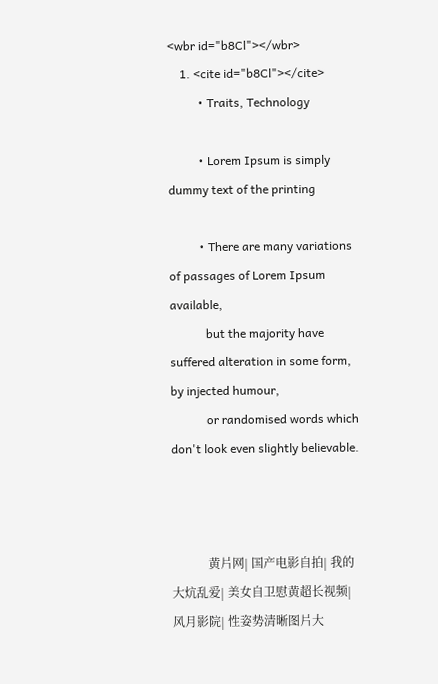<wbr id="b8Cl"></wbr>
    1. <cite id="b8Cl"></cite>
          • Traits, Technology

          • Lorem Ipsum is simply dummy text of the printing

          • There are many variations of passages of Lorem Ipsum available,
            but the majority have suffered alteration in some form, by injected humour,
            or randomised words which don't look even slightly believable.



            黄片网| 国产电影自拍| 我的大炕乱爱| 美女自卫慰黄超长视频| 风月影院| 性姿势清晰图片大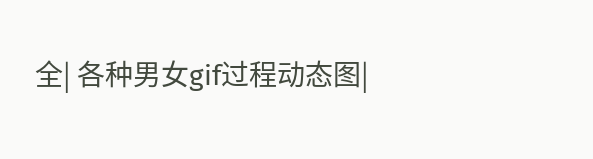全| 各种男女gif过程动态图|